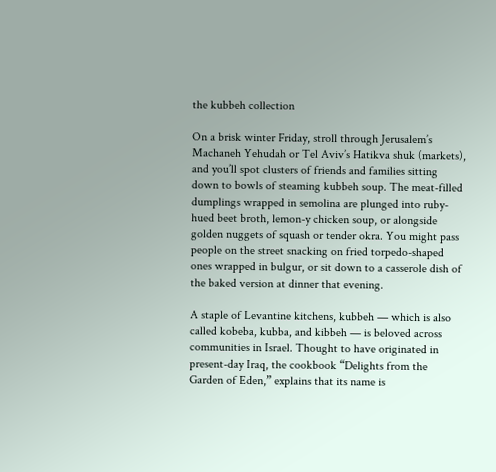the kubbeh collection

On a brisk winter Friday, stroll through Jerusalem’s Machaneh Yehudah or Tel Aviv’s Hatikva shuk (markets), and you’ll spot clusters of friends and families sitting down to bowls of steaming kubbeh soup. The meat-filled dumplings wrapped in semolina are plunged into ruby-hued beet broth, lemon-y chicken soup, or alongside golden nuggets of squash or tender okra. You might pass people on the street snacking on fried torpedo-shaped ones wrapped in bulgur, or sit down to a casserole dish of the baked version at dinner that evening.

A staple of Levantine kitchens, kubbeh — which is also called kobeba, kubba, and kibbeh — is beloved across communities in Israel. Thought to have originated in present-day Iraq, the cookbook “Delights from the Garden of Eden,” explains that its name is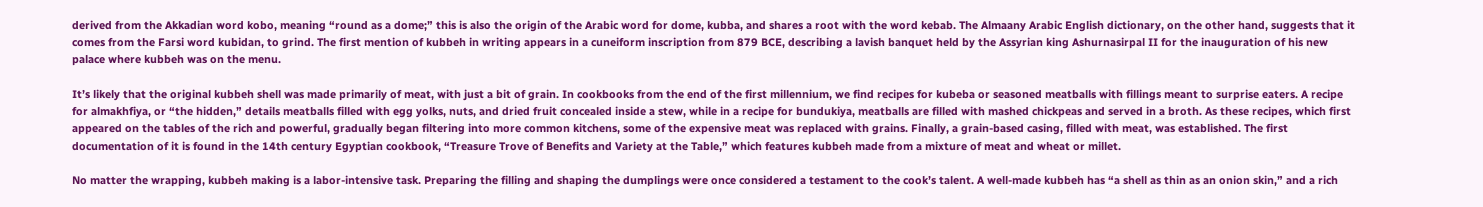derived from the Akkadian word kobo, meaning “round as a dome;” this is also the origin of the Arabic word for dome, kubba, and shares a root with the word kebab. The Almaany Arabic English dictionary, on the other hand, suggests that it comes from the Farsi word kubidan, to grind. The first mention of kubbeh in writing appears in a cuneiform inscription from 879 BCE, describing a lavish banquet held by the Assyrian king Ashurnasirpal II for the inauguration of his new palace where kubbeh was on the menu.

It’s likely that the original kubbeh shell was made primarily of meat, with just a bit of grain. In cookbooks from the end of the first millennium, we find recipes for kubeba or seasoned meatballs with fillings meant to surprise eaters. A recipe for almakhfiya, or “the hidden,” details meatballs filled with egg yolks, nuts, and dried fruit concealed inside a stew, while in a recipe for bundukiya, meatballs are filled with mashed chickpeas and served in a broth. As these recipes, which first appeared on the tables of the rich and powerful, gradually began filtering into more common kitchens, some of the expensive meat was replaced with grains. Finally, a grain-based casing, filled with meat, was established. The first documentation of it is found in the 14th century Egyptian cookbook, “Treasure Trove of Benefits and Variety at the Table,” which features kubbeh made from a mixture of meat and wheat or millet.

No matter the wrapping, kubbeh making is a labor-intensive task. Preparing the filling and shaping the dumplings were once considered a testament to the cook’s talent. A well-made kubbeh has “a shell as thin as an onion skin,” and a rich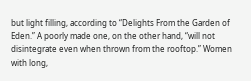but light filling, according to “Delights From the Garden of Eden.” A poorly made one, on the other hand, “will not disintegrate even when thrown from the rooftop.” Women with long,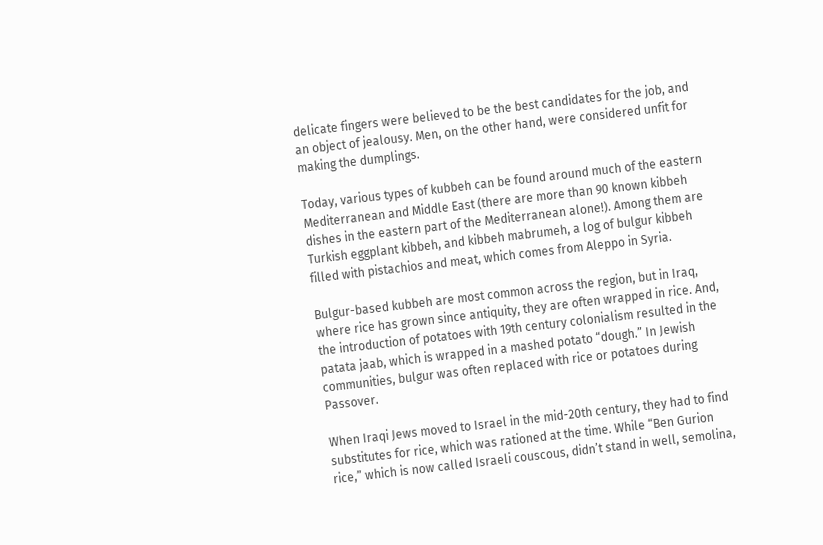delicate fingers were believed to be the best candidates for the job, and an object of jealousy. Men, on the other hand, were considered unfit for making the dumplings.

Today, various types of kubbeh can be found around much of the eastern Mediterranean and Middle East (there are more than 90 known kibbeh dishes in the eastern part of the Mediterranean alone!). Among them are Turkish eggplant kibbeh, and kibbeh mabrumeh, a log of bulgur kibbeh filled with pistachios and meat, which comes from Aleppo in Syria.

Bulgur-based kubbeh are most common across the region, but in Iraq, where rice has grown since antiquity, they are often wrapped in rice. And, the introduction of potatoes with 19th century colonialism resulted in the patata jaab, which is wrapped in a mashed potato “dough.” In Jewish communities, bulgur was often replaced with rice or potatoes during Passover.

When Iraqi Jews moved to Israel in the mid-20th century, they had to find substitutes for rice, which was rationed at the time. While “Ben Gurion rice,” which is now called Israeli couscous, didn’t stand in well, semolina,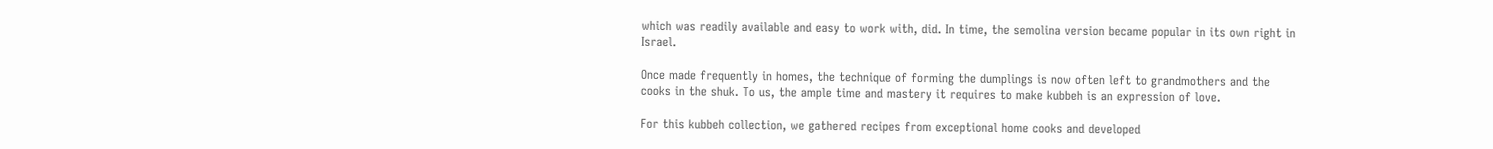which was readily available and easy to work with, did. In time, the semolina version became popular in its own right in Israel.

Once made frequently in homes, the technique of forming the dumplings is now often left to grandmothers and the cooks in the shuk. To us, the ample time and mastery it requires to make kubbeh is an expression of love.

For this kubbeh collection, we gathered recipes from exceptional home cooks and developed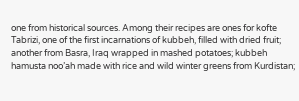one from historical sources. Among their recipes are ones for kofte Tabrizi, one of the first incarnations of kubbeh, filled with dried fruit; another from Basra, Iraq wrapped in mashed potatoes; kubbeh hamusta noo’ah made with rice and wild winter greens from Kurdistan;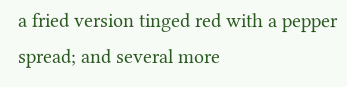a fried version tinged red with a pepper spread; and several more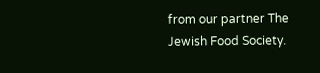from our partner The Jewish Food Society.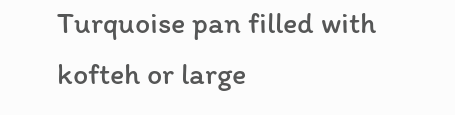Turquoise pan filled with kofteh or large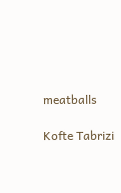meatballs

Kofte Tabrizi